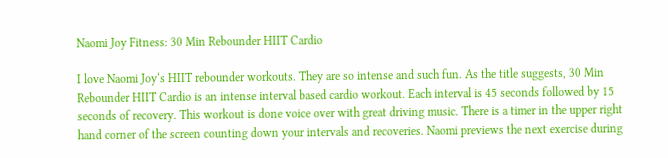Naomi Joy Fitness: 30 Min Rebounder HIIT Cardio

I love Naomi Joy‘s HIIT rebounder workouts. They are so intense and such fun. As the title suggests, 30 Min Rebounder HIIT Cardio is an intense interval based cardio workout. Each interval is 45 seconds followed by 15 seconds of recovery. This workout is done voice over with great driving music. There is a timer in the upper right hand corner of the screen counting down your intervals and recoveries. Naomi previews the next exercise during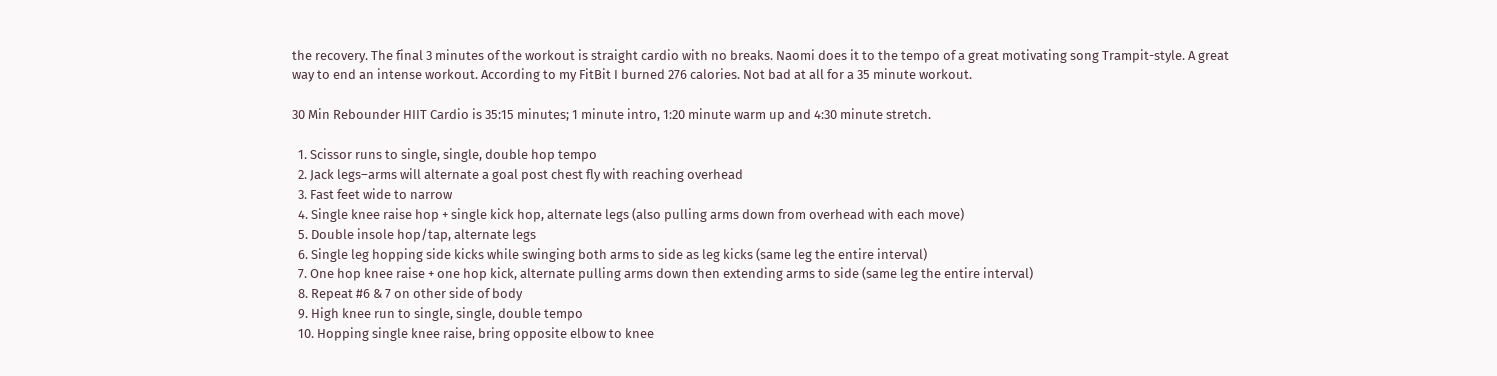the recovery. The final 3 minutes of the workout is straight cardio with no breaks. Naomi does it to the tempo of a great motivating song Trampit-style. A great way to end an intense workout. According to my FitBit I burned 276 calories. Not bad at all for a 35 minute workout.

30 Min Rebounder HIIT Cardio is 35:15 minutes; 1 minute intro, 1:20 minute warm up and 4:30 minute stretch.

  1. Scissor runs to single, single, double hop tempo
  2. Jack legs–arms will alternate a goal post chest fly with reaching overhead
  3. Fast feet wide to narrow
  4. Single knee raise hop + single kick hop, alternate legs (also pulling arms down from overhead with each move)
  5. Double insole hop/tap, alternate legs
  6. Single leg hopping side kicks while swinging both arms to side as leg kicks (same leg the entire interval)
  7. One hop knee raise + one hop kick, alternate pulling arms down then extending arms to side (same leg the entire interval)
  8. Repeat #6 & 7 on other side of body
  9. High knee run to single, single, double tempo
  10. Hopping single knee raise, bring opposite elbow to knee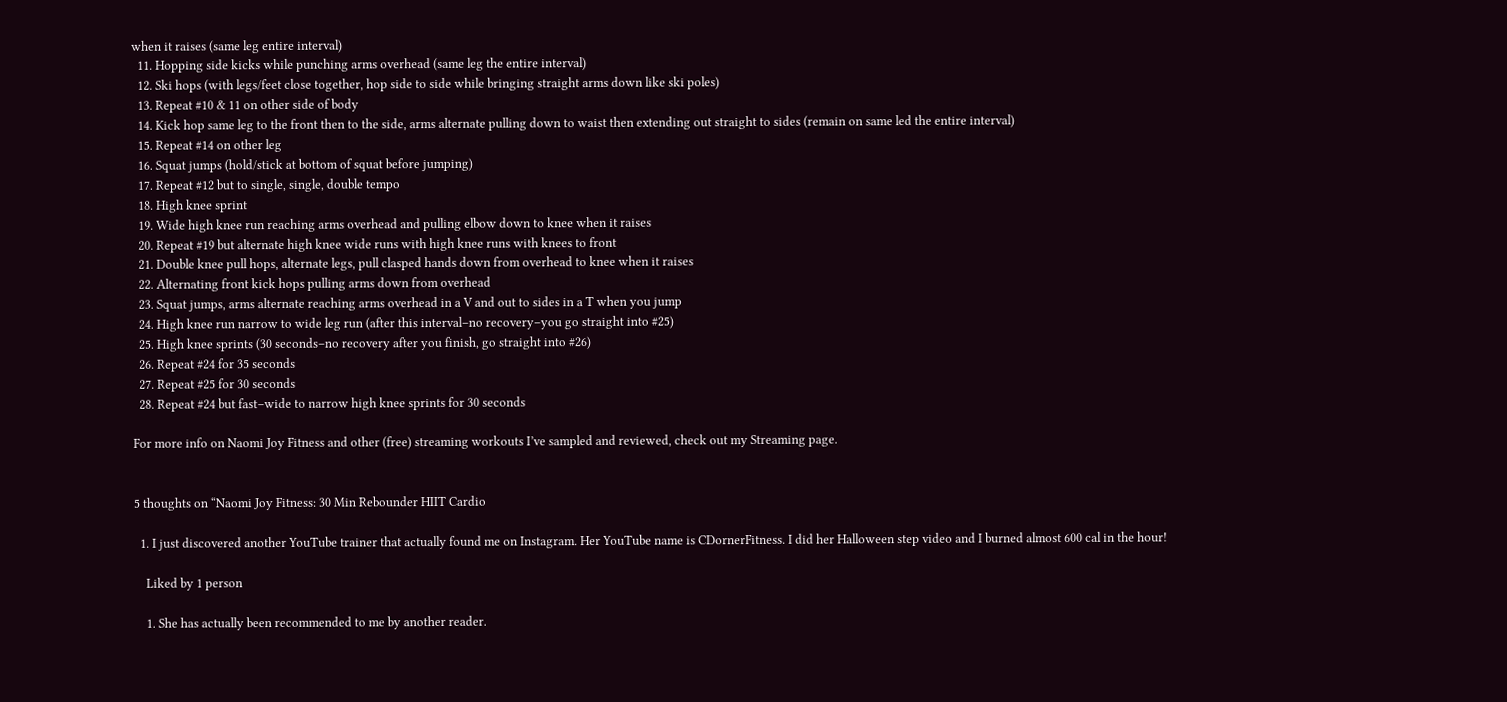when it raises (same leg entire interval)
  11. Hopping side kicks while punching arms overhead (same leg the entire interval)
  12. Ski hops (with legs/feet close together, hop side to side while bringing straight arms down like ski poles)
  13. Repeat #10 & 11 on other side of body
  14. Kick hop same leg to the front then to the side, arms alternate pulling down to waist then extending out straight to sides (remain on same led the entire interval)
  15. Repeat #14 on other leg
  16. Squat jumps (hold/stick at bottom of squat before jumping)
  17. Repeat #12 but to single, single, double tempo
  18. High knee sprint
  19. Wide high knee run reaching arms overhead and pulling elbow down to knee when it raises
  20. Repeat #19 but alternate high knee wide runs with high knee runs with knees to front
  21. Double knee pull hops, alternate legs, pull clasped hands down from overhead to knee when it raises
  22. Alternating front kick hops pulling arms down from overhead
  23. Squat jumps, arms alternate reaching arms overhead in a V and out to sides in a T when you jump
  24. High knee run narrow to wide leg run (after this interval–no recovery–you go straight into #25)
  25. High knee sprints (30 seconds–no recovery after you finish, go straight into #26)
  26. Repeat #24 for 35 seconds
  27. Repeat #25 for 30 seconds
  28. Repeat #24 but fast–wide to narrow high knee sprints for 30 seconds

For more info on Naomi Joy Fitness and other (free) streaming workouts I’ve sampled and reviewed, check out my Streaming page.


5 thoughts on “Naomi Joy Fitness: 30 Min Rebounder HIIT Cardio

  1. I just discovered another YouTube trainer that actually found me on Instagram. Her YouTube name is CDornerFitness. I did her Halloween step video and I burned almost 600 cal in the hour!

    Liked by 1 person

    1. She has actually been recommended to me by another reader.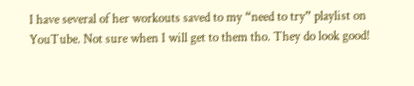I have several of her workouts saved to my “need to try” playlist on YouTube. Not sure when I will get to them tho. They do look good!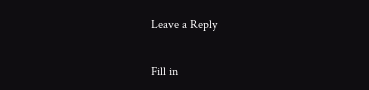Leave a Reply

Fill in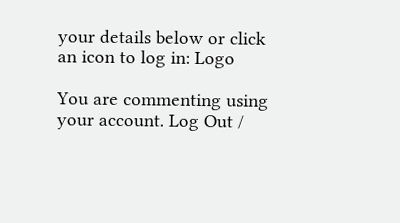your details below or click an icon to log in: Logo

You are commenting using your account. Log Out /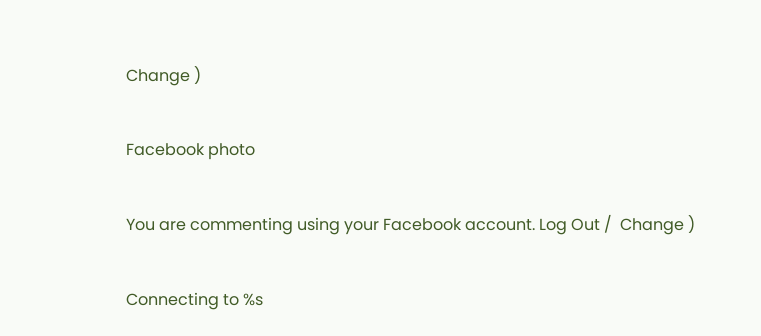Change )

Facebook photo

You are commenting using your Facebook account. Log Out /  Change )

Connecting to %s